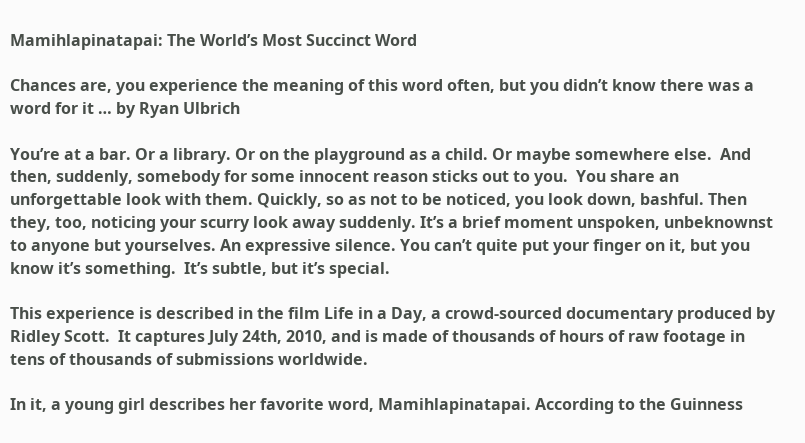Mamihlapinatapai: The World’s Most Succinct Word

Chances are, you experience the meaning of this word often, but you didn’t know there was a word for it … by Ryan Ulbrich

You’re at a bar. Or a library. Or on the playground as a child. Or maybe somewhere else.  And then, suddenly, somebody for some innocent reason sticks out to you.  You share an unforgettable look with them. Quickly, so as not to be noticed, you look down, bashful. Then they, too, noticing your scurry look away suddenly. It’s a brief moment unspoken, unbeknownst to anyone but yourselves. An expressive silence. You can’t quite put your finger on it, but you know it’s something.  It’s subtle, but it’s special.

This experience is described in the film Life in a Day, a crowd-sourced documentary produced by Ridley Scott.  It captures July 24th, 2010, and is made of thousands of hours of raw footage in  tens of thousands of submissions worldwide.

In it, a young girl describes her favorite word, Mamihlapinatapai. According to the Guinness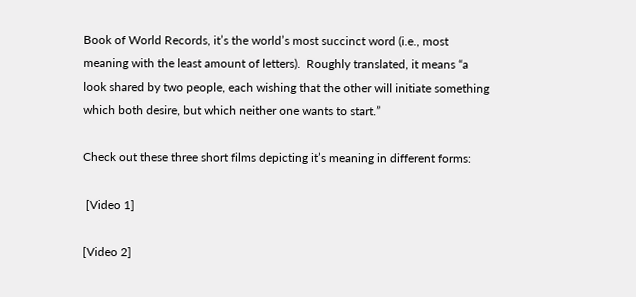Book of World Records, it’s the world’s most succinct word (i.e., most meaning with the least amount of letters).  Roughly translated, it means “a look shared by two people, each wishing that the other will initiate something which both desire, but which neither one wants to start.”

Check out these three short films depicting it’s meaning in different forms:

 [Video 1]

[Video 2]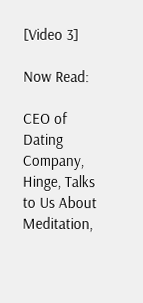[Video 3]

Now Read:

CEO of Dating Company, Hinge, Talks to Us About Meditation,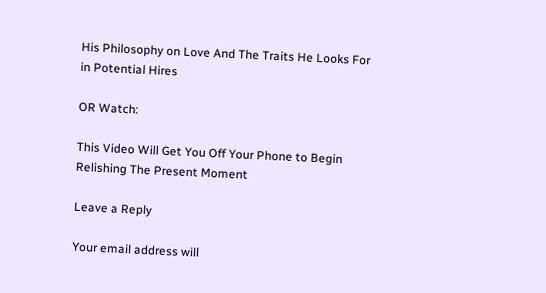His Philosophy on Love And The Traits He Looks For in Potential Hires

OR Watch:

This Video Will Get You Off Your Phone to Begin Relishing The Present Moment

Leave a Reply

Your email address will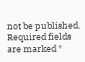not be published. Required fields are marked *